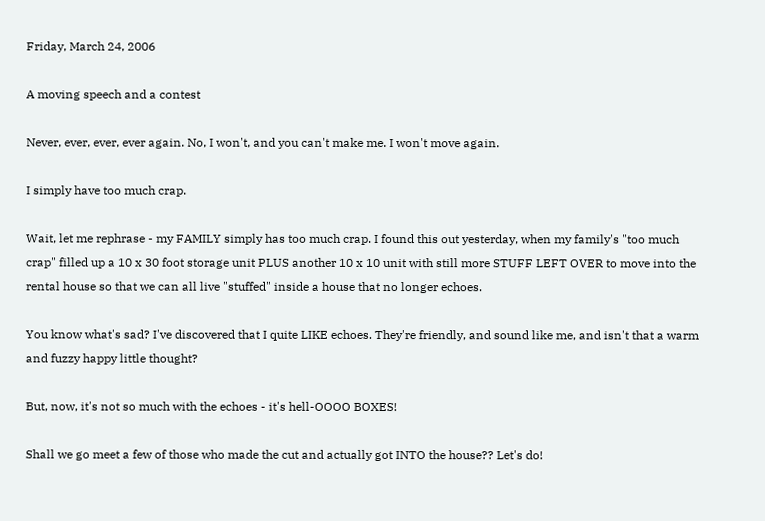Friday, March 24, 2006

A moving speech and a contest

Never, ever, ever, ever again. No, I won't, and you can't make me. I won't move again.

I simply have too much crap.

Wait, let me rephrase - my FAMILY simply has too much crap. I found this out yesterday, when my family's "too much crap" filled up a 10 x 30 foot storage unit PLUS another 10 x 10 unit with still more STUFF LEFT OVER to move into the rental house so that we can all live "stuffed" inside a house that no longer echoes.

You know what's sad? I've discovered that I quite LIKE echoes. They're friendly, and sound like me, and isn't that a warm and fuzzy happy little thought?

But, now, it's not so much with the echoes - it's hell-OOOO BOXES!

Shall we go meet a few of those who made the cut and actually got INTO the house?? Let's do!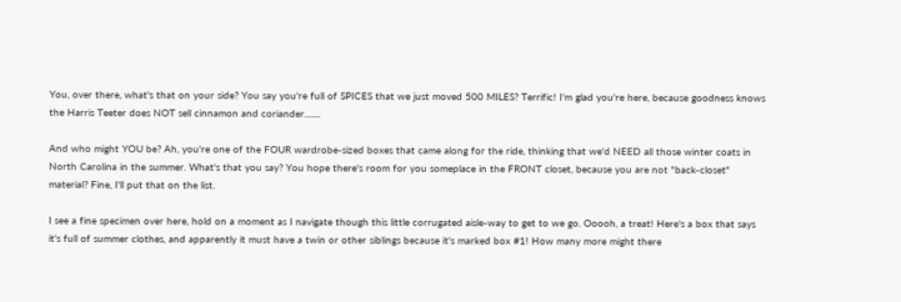You, over there, what's that on your side? You say you're full of SPICES that we just moved 500 MILES? Terrific! I'm glad you're here, because goodness knows the Harris Teeter does NOT sell cinnamon and coriander........

And who might YOU be? Ah, you're one of the FOUR wardrobe-sized boxes that came along for the ride, thinking that we'd NEED all those winter coats in North Carolina in the summer. What's that you say? You hope there's room for you someplace in the FRONT closet, because you are not "back-closet" material? Fine, I'll put that on the list.

I see a fine specimen over here, hold on a moment as I navigate though this little corrugated aisle-way to get to we go. Ooooh, a treat! Here's a box that says it's full of summer clothes, and apparently it must have a twin or other siblings because it's marked box #1! How many more might there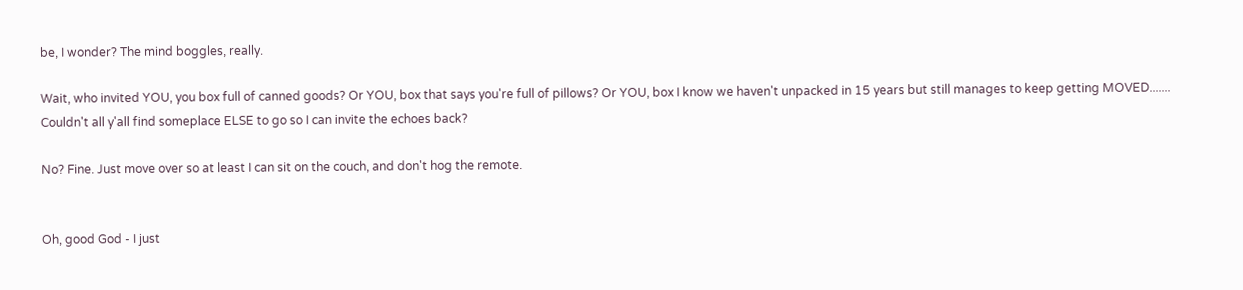be, I wonder? The mind boggles, really.

Wait, who invited YOU, you box full of canned goods? Or YOU, box that says you're full of pillows? Or YOU, box I know we haven't unpacked in 15 years but still manages to keep getting MOVED....... Couldn't all y'all find someplace ELSE to go so I can invite the echoes back?

No? Fine. Just move over so at least I can sit on the couch, and don't hog the remote.


Oh, good God - I just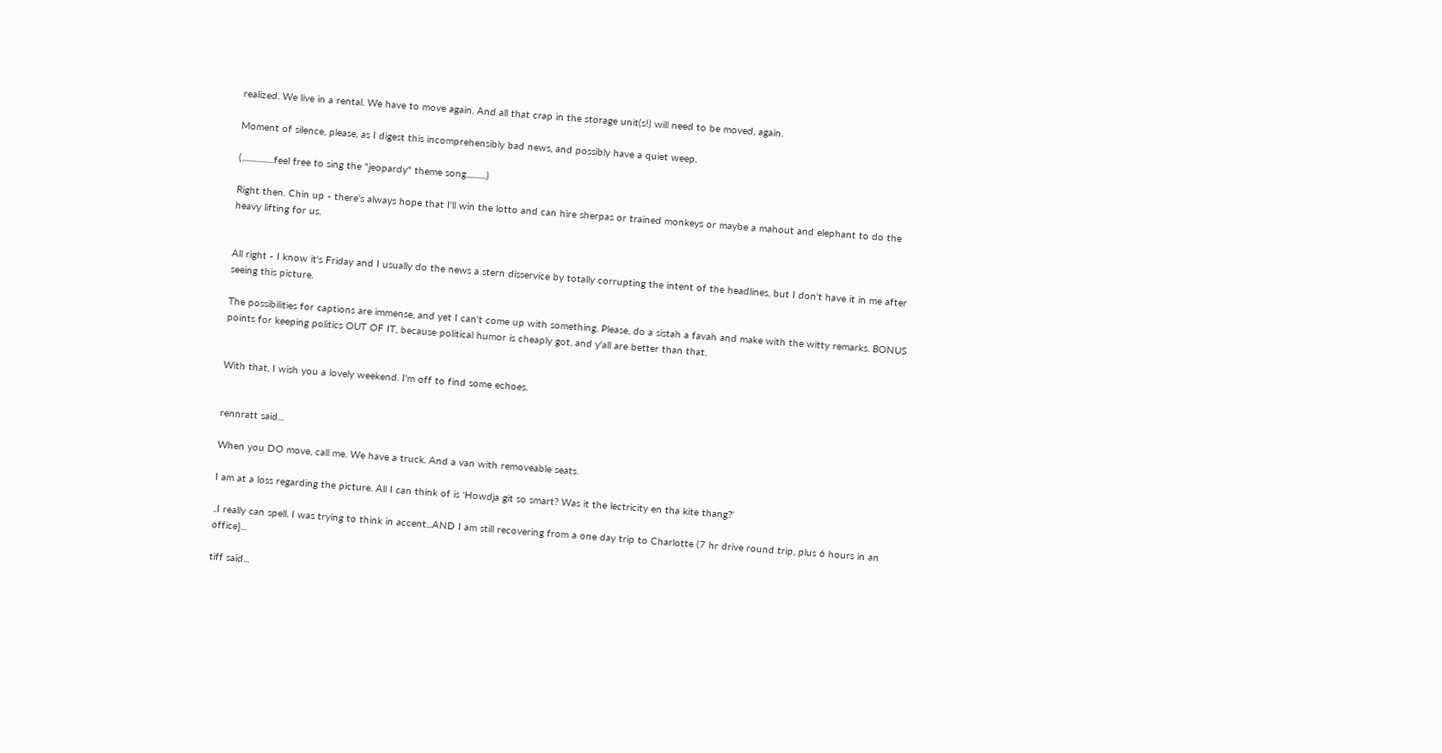realized. We live in a rental. We have to move again. And all that crap in the storage unit(s!) will need to be moved, again.

Moment of silence, please, as I digest this incomprehensibly bad news, and possibly have a quiet weep.

(................feel free to sing the "jeopardy" theme song..........)

Right then. Chin up - there's always hope that I'll win the lotto and can hire sherpas or trained monkeys or maybe a mahout and elephant to do the heavy lifting for us.


All right - I know it's Friday and I usually do the news a stern disservice by totally corrupting the intent of the headlines, but I don't have it in me after seeing this picture.

The possibilities for captions are immense, and yet I can't come up with something. Please, do a sistah a favah and make with the witty remarks. BONUS points for keeping politics OUT OF IT, because political humor is cheaply got, and y'all are better than that.


With that, I wish you a lovely weekend. I'm off to find some echoes.


rennratt said...

When you DO move, call me. We have a truck. And a van with removeable seats.

I am at a loss regarding the picture. All I can think of is 'Howdja git so smart? Was it the lectricity en tha kite thang?'

..I really can spell. I was trying to think in accent...AND I am still recovering from a one day trip to Charlotte (7 hr drive round trip, plus 6 hours in an office}...

tiff said...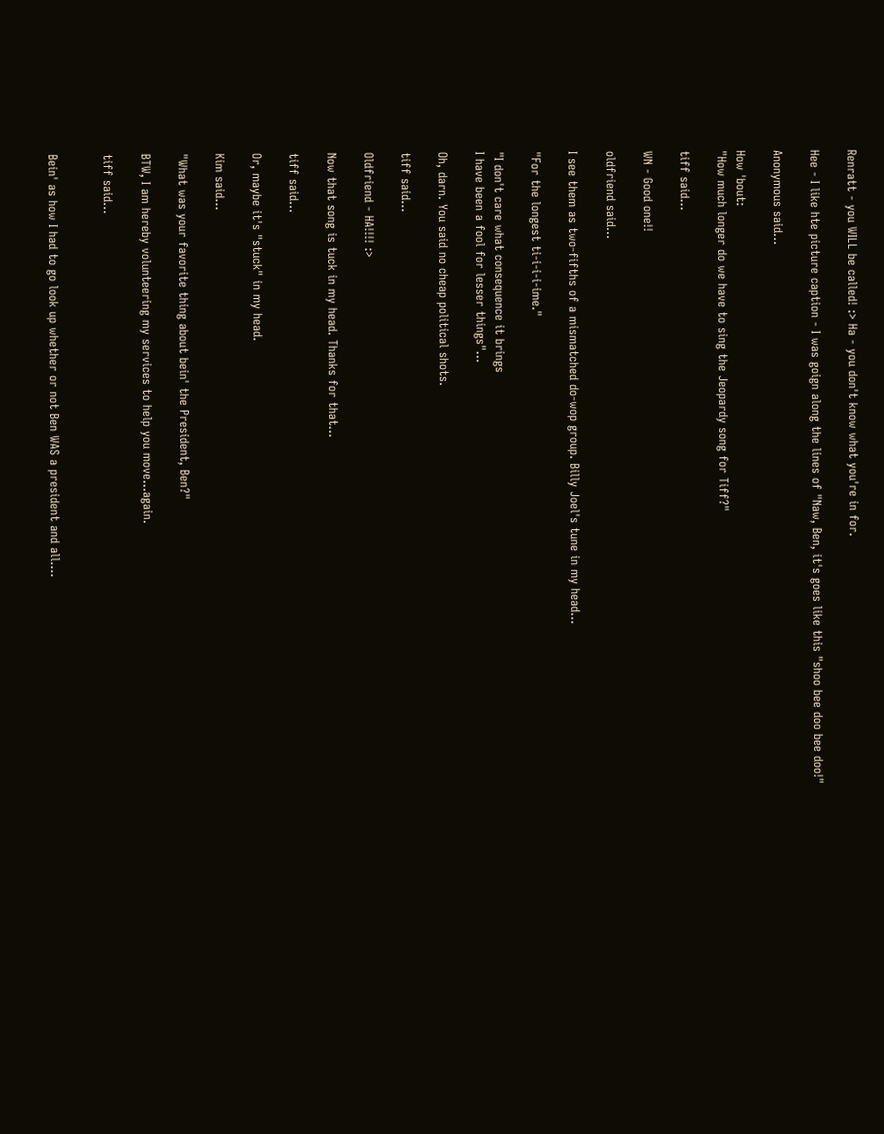Renratt - you WILL be called! :> Ha - you don't know what you're in for.

Hee - I like hte picture caption - I was goign along the lines of "Naw, Ben, it's goes like this "shoo bee doo bee doo!"

Anonymous said...

How 'bout:
"How much longer do we have to sing the Jeopardy song for Tiff?"

tiff said...

WN - Good one!!

oldfriend said...

I see them as two-fifths of a mismatched do-wop group. Billy Joel's tune in my head...

"For the longest ti-i-i-i-ime."

"I don't care what consequence it brings
I have been a fool for lesser things"...

Oh, darn. You said no cheap political shots.

tiff said...

Oldfriend - HA!!!! :>

Now that song is tuck in my head. Thanks for that...

tiff said...

Or, maybe it's "stuck" in my head.

Kim said...

"What was your favorite thing about bein' the President, Ben?"

BTW, I am hereby volunteering my services to help you move...again.

tiff said...


Bein' as how I had to go look up whether or not Ben WAS a president and all....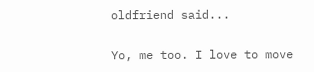oldfriend said...

Yo, me too. I love to move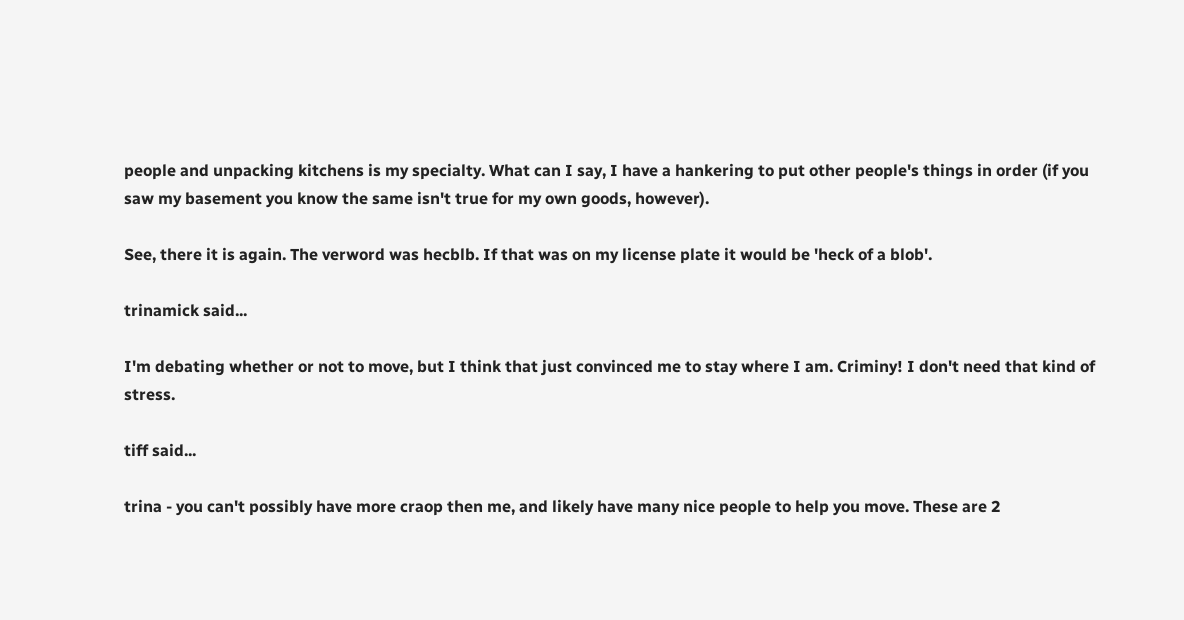people and unpacking kitchens is my specialty. What can I say, I have a hankering to put other people's things in order (if you saw my basement you know the same isn't true for my own goods, however).

See, there it is again. The verword was hecblb. If that was on my license plate it would be 'heck of a blob'.

trinamick said...

I'm debating whether or not to move, but I think that just convinced me to stay where I am. Criminy! I don't need that kind of stress.

tiff said...

trina - you can't possibly have more craop then me, and likely have many nice people to help you move. These are 2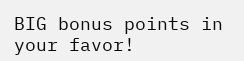BIG bonus points in your favor!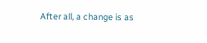After all, a change is as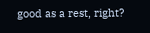good as a rest, right?